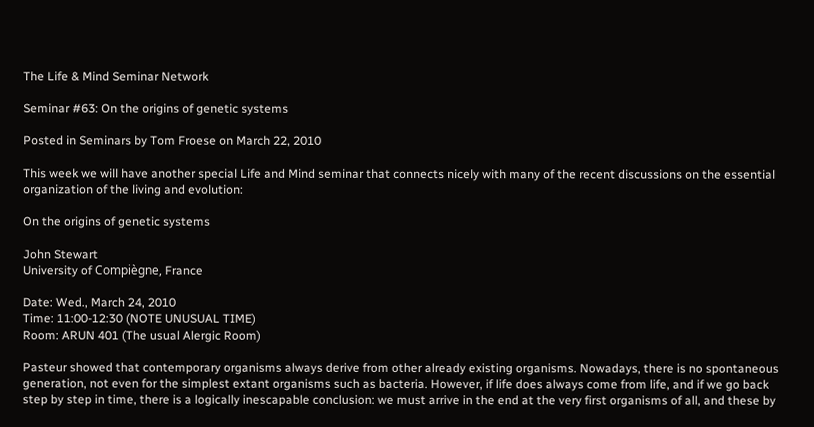The Life & Mind Seminar Network

Seminar #63: On the origins of genetic systems

Posted in Seminars by Tom Froese on March 22, 2010

This week we will have another special Life and Mind seminar that connects nicely with many of the recent discussions on the essential organization of the living and evolution:

On the origins of genetic systems

John Stewart
University of Compiègne, France

Date: Wed., March 24, 2010
Time: 11:00-12:30 (NOTE UNUSUAL TIME)
Room: ARUN 401 (The usual Alergic Room)

Pasteur showed that contemporary organisms always derive from other already existing organisms. Nowadays, there is no spontaneous generation, not even for the simplest extant organisms such as bacteria. However, if life does always come from life, and if we go back step by step in time, there is a logically inescapable conclusion: we must arrive in the end at the very first organisms of all, and these by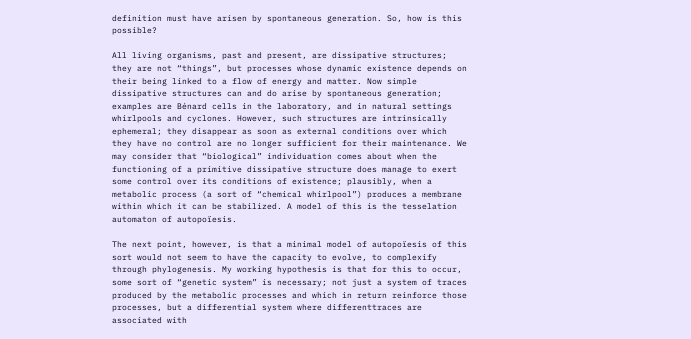definition must have arisen by spontaneous generation. So, how is this possible?

All living organisms, past and present, are dissipative structures; they are not “things”, but processes whose dynamic existence depends on their being linked to a flow of energy and matter. Now simple dissipative structures can and do arise by spontaneous generation; examples are Bénard cells in the laboratory, and in natural settings whirlpools and cyclones. However, such structures are intrinsically ephemeral; they disappear as soon as external conditions over which they have no control are no longer sufficient for their maintenance. We may consider that “biological” individuation comes about when the functioning of a primitive dissipative structure does manage to exert some control over its conditions of existence; plausibly, when a metabolic process (a sort of “chemical whirlpool”) produces a membrane within which it can be stabilized. A model of this is the tesselation automaton of autopoïesis.

The next point, however, is that a minimal model of autopoïesis of this sort would not seem to have the capacity to evolve, to complexify through phylogenesis. My working hypothesis is that for this to occur, some sort of “genetic system” is necessary; not just a system of traces produced by the metabolic processes and which in return reinforce those processes, but a differential system where differenttraces are associated with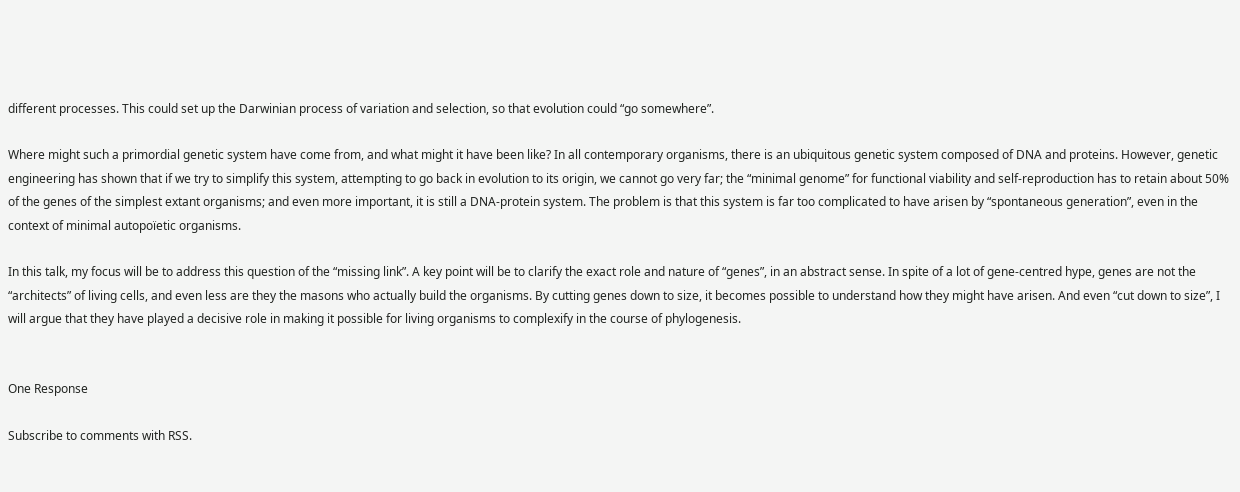different processes. This could set up the Darwinian process of variation and selection, so that evolution could “go somewhere”.

Where might such a primordial genetic system have come from, and what might it have been like? In all contemporary organisms, there is an ubiquitous genetic system composed of DNA and proteins. However, genetic engineering has shown that if we try to simplify this system, attempting to go back in evolution to its origin, we cannot go very far; the “minimal genome” for functional viability and self-reproduction has to retain about 50% of the genes of the simplest extant organisms; and even more important, it is still a DNA-protein system. The problem is that this system is far too complicated to have arisen by “spontaneous generation”, even in the context of minimal autopoïetic organisms.

In this talk, my focus will be to address this question of the “missing link”. A key point will be to clarify the exact role and nature of “genes”, in an abstract sense. In spite of a lot of gene-centred hype, genes are not the “architects” of living cells, and even less are they the masons who actually build the organisms. By cutting genes down to size, it becomes possible to understand how they might have arisen. And even “cut down to size”, I will argue that they have played a decisive role in making it possible for living organisms to complexify in the course of phylogenesis.


One Response

Subscribe to comments with RSS.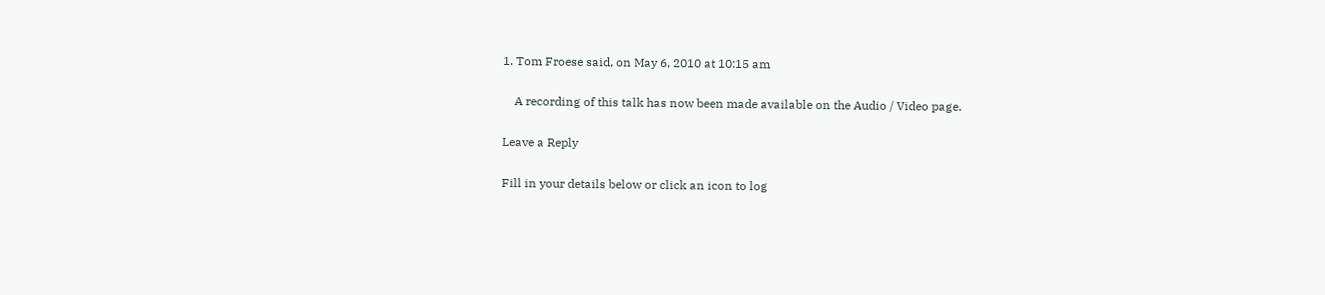1. Tom Froese said, on May 6, 2010 at 10:15 am

    A recording of this talk has now been made available on the Audio / Video page.

Leave a Reply

Fill in your details below or click an icon to log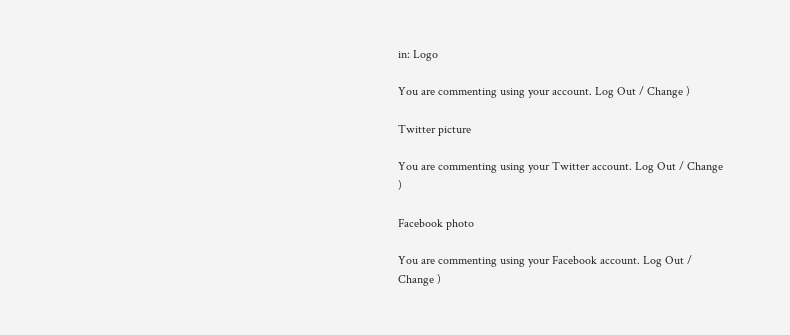in: Logo

You are commenting using your account. Log Out / Change )

Twitter picture

You are commenting using your Twitter account. Log Out / Change )

Facebook photo

You are commenting using your Facebook account. Log Out / Change )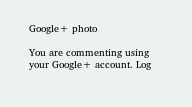Google+ photo

You are commenting using your Google+ account. Log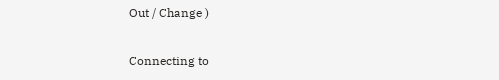Out / Change )

Connecting to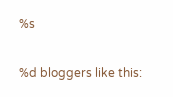%s

%d bloggers like this: